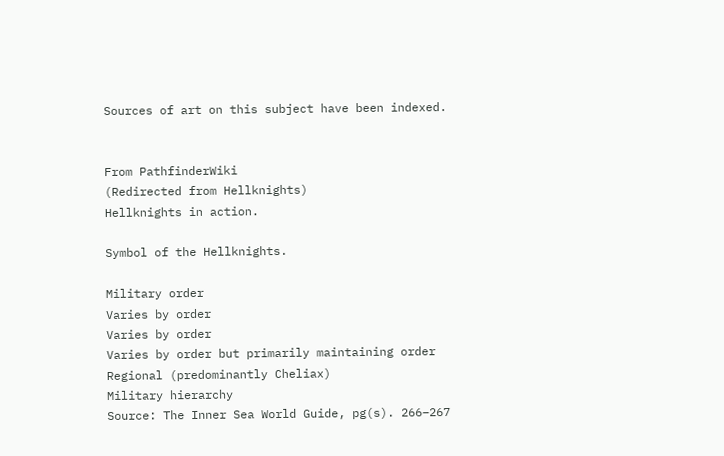Sources of art on this subject have been indexed.


From PathfinderWiki
(Redirected from Hellknights)
Hellknights in action.

Symbol of the Hellknights.

Military order
Varies by order
Varies by order
Varies by order but primarily maintaining order
Regional (predominantly Cheliax)
Military hierarchy
Source: The Inner Sea World Guide, pg(s). 266–267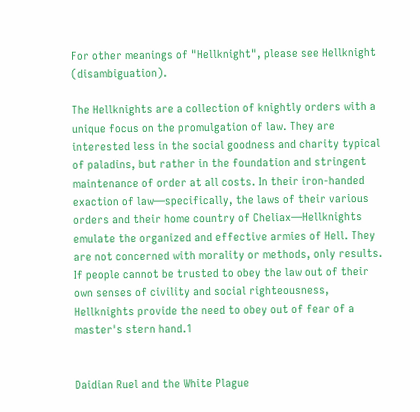For other meanings of "Hellknight", please see Hellknight (disambiguation).

The Hellknights are a collection of knightly orders with a unique focus on the promulgation of law. They are interested less in the social goodness and charity typical of paladins, but rather in the foundation and stringent maintenance of order at all costs. In their iron-handed exaction of law—specifically, the laws of their various orders and their home country of Cheliax—Hellknights emulate the organized and effective armies of Hell. They are not concerned with morality or methods, only results. If people cannot be trusted to obey the law out of their own senses of civility and social righteousness, Hellknights provide the need to obey out of fear of a master's stern hand.1


Daidian Ruel and the White Plague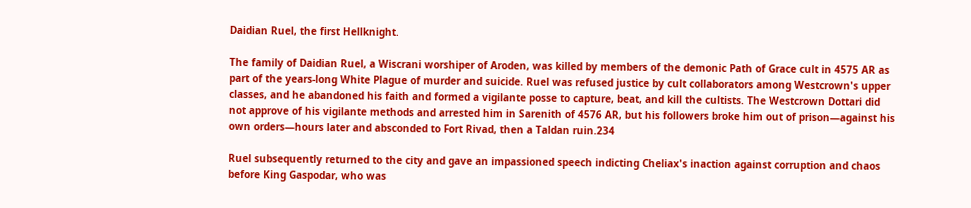Daidian Ruel, the first Hellknight.

The family of Daidian Ruel, a Wiscrani worshiper of Aroden, was killed by members of the demonic Path of Grace cult in 4575 AR as part of the years-long White Plague of murder and suicide. Ruel was refused justice by cult collaborators among Westcrown's upper classes, and he abandoned his faith and formed a vigilante posse to capture, beat, and kill the cultists. The Westcrown Dottari did not approve of his vigilante methods and arrested him in Sarenith of 4576 AR, but his followers broke him out of prison—against his own orders—hours later and absconded to Fort Rivad, then a Taldan ruin.234

Ruel subsequently returned to the city and gave an impassioned speech indicting Cheliax's inaction against corruption and chaos before King Gaspodar, who was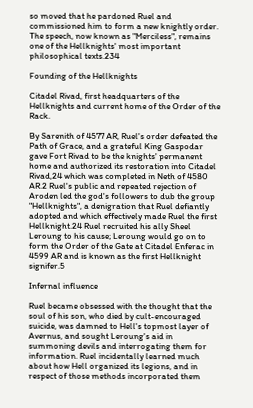so moved that he pardoned Ruel and commissioned him to form a new knightly order. The speech, now known as "Merciless", remains one of the Hellknights' most important philosophical texts.234

Founding of the Hellknights

Citadel Rivad, first headquarters of the Hellknights and current home of the Order of the Rack.

By Sarenith of 4577 AR, Ruel's order defeated the Path of Grace, and a grateful King Gaspodar gave Fort Rivad to be the knights' permanent home and authorized its restoration into Citadel Rivad,24 which was completed in Neth of 4580 AR.2 Ruel's public and repeated rejection of Aroden led the god's followers to dub the group "Hellknights", a denigration that Ruel defiantly adopted and which effectively made Ruel the first Hellknight.24 Ruel recruited his ally Sheel Leroung to his cause; Leroung would go on to form the Order of the Gate at Citadel Enferac in 4599 AR and is known as the first Hellknight signifer.5

Infernal influence

Ruel became obsessed with the thought that the soul of his son, who died by cult-encouraged suicide, was damned to Hell's topmost layer of Avernus, and sought Leroung's aid in summoning devils and interrogating them for information. Ruel incidentally learned much about how Hell organized its legions, and in respect of those methods incorporated them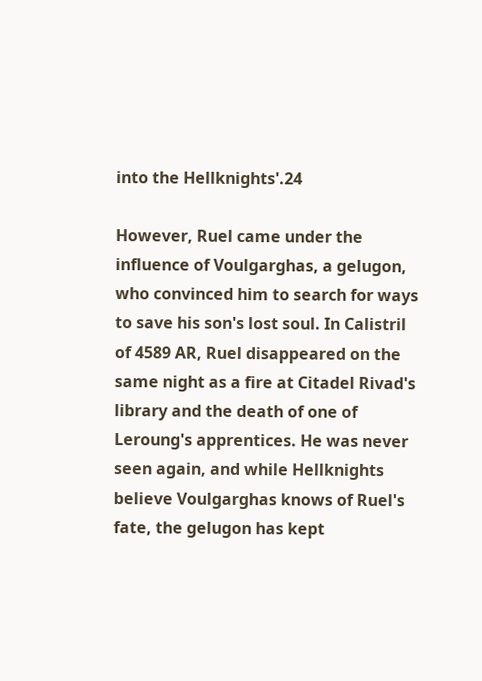into the Hellknights'.24

However, Ruel came under the influence of Voulgarghas, a gelugon, who convinced him to search for ways to save his son's lost soul. In Calistril of 4589 AR, Ruel disappeared on the same night as a fire at Citadel Rivad's library and the death of one of Leroung's apprentices. He was never seen again, and while Hellknights believe Voulgarghas knows of Ruel's fate, the gelugon has kept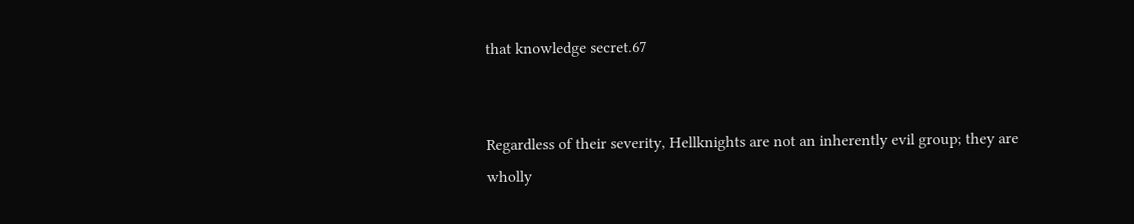that knowledge secret.67


Regardless of their severity, Hellknights are not an inherently evil group; they are wholly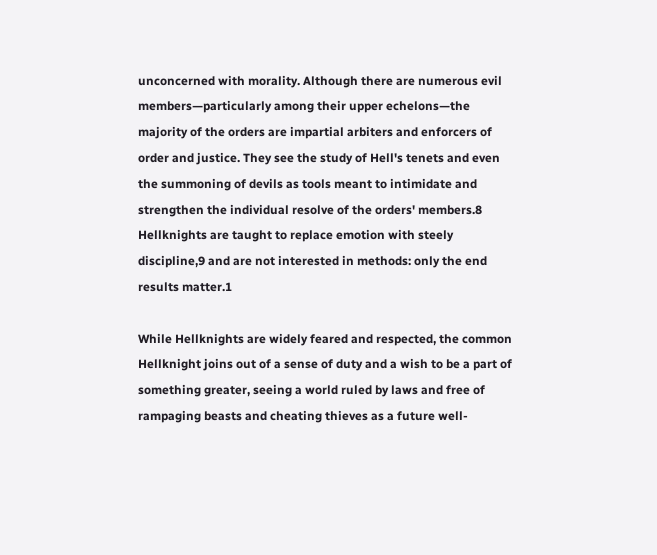unconcerned with morality. Although there are numerous evil members—particularly among their upper echelons—the majority of the orders are impartial arbiters and enforcers of order and justice. They see the study of Hell's tenets and even the summoning of devils as tools meant to intimidate and strengthen the individual resolve of the orders' members.8 Hellknights are taught to replace emotion with steely discipline,9 and are not interested in methods: only the end results matter.1

While Hellknights are widely feared and respected, the common Hellknight joins out of a sense of duty and a wish to be a part of something greater, seeing a world ruled by laws and free of rampaging beasts and cheating thieves as a future well-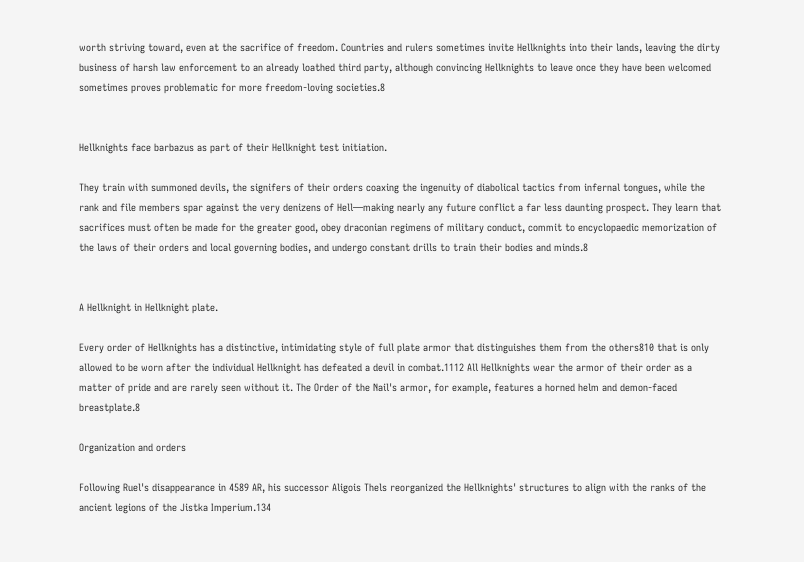worth striving toward, even at the sacrifice of freedom. Countries and rulers sometimes invite Hellknights into their lands, leaving the dirty business of harsh law enforcement to an already loathed third party, although convincing Hellknights to leave once they have been welcomed sometimes proves problematic for more freedom-loving societies.8


Hellknights face barbazus as part of their Hellknight test initiation.

They train with summoned devils, the signifers of their orders coaxing the ingenuity of diabolical tactics from infernal tongues, while the rank and file members spar against the very denizens of Hell—making nearly any future conflict a far less daunting prospect. They learn that sacrifices must often be made for the greater good, obey draconian regimens of military conduct, commit to encyclopaedic memorization of the laws of their orders and local governing bodies, and undergo constant drills to train their bodies and minds.8


A Hellknight in Hellknight plate.

Every order of Hellknights has a distinctive, intimidating style of full plate armor that distinguishes them from the others810 that is only allowed to be worn after the individual Hellknight has defeated a devil in combat.1112 All Hellknights wear the armor of their order as a matter of pride and are rarely seen without it. The Order of the Nail's armor, for example, features a horned helm and demon-faced breastplate.8

Organization and orders

Following Ruel's disappearance in 4589 AR, his successor Aligois Thels reorganized the Hellknights' structures to align with the ranks of the ancient legions of the Jistka Imperium.134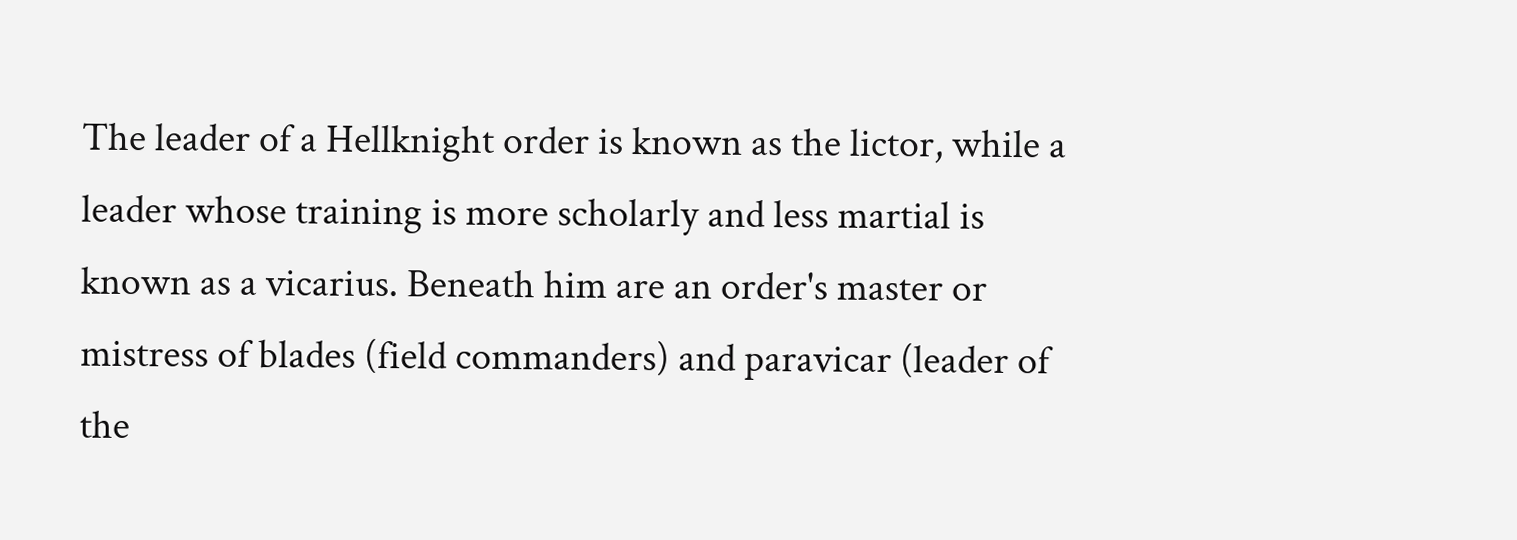The leader of a Hellknight order is known as the lictor, while a leader whose training is more scholarly and less martial is known as a vicarius. Beneath him are an order's master or mistress of blades (field commanders) and paravicar (leader of the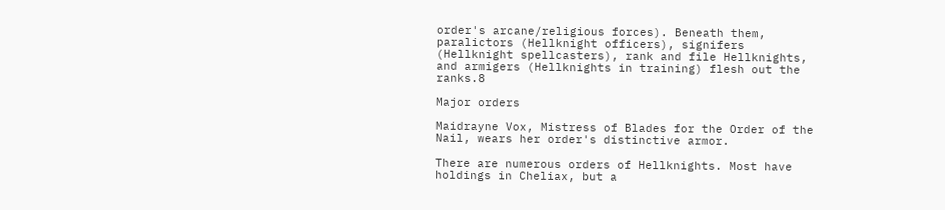order's arcane/religious forces). Beneath them, paralictors (Hellknight officers), signifers (Hellknight spellcasters), rank and file Hellknights, and armigers (Hellknights in training) flesh out the ranks.8

Major orders

Maidrayne Vox, Mistress of Blades for the Order of the Nail, wears her order's distinctive armor.

There are numerous orders of Hellknights. Most have holdings in Cheliax, but a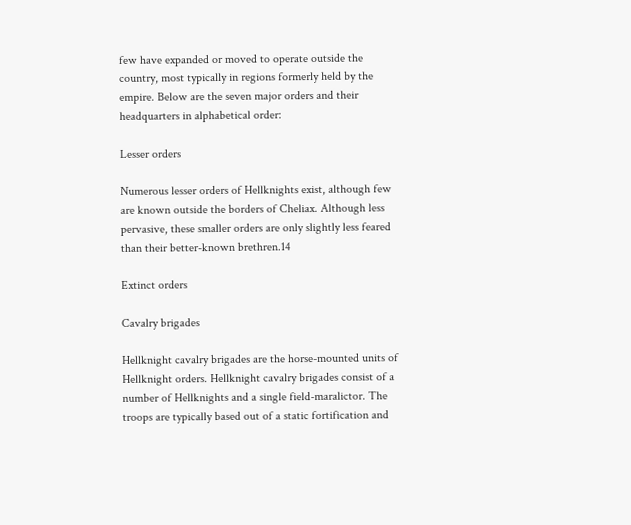few have expanded or moved to operate outside the country, most typically in regions formerly held by the empire. Below are the seven major orders and their headquarters in alphabetical order:

Lesser orders

Numerous lesser orders of Hellknights exist, although few are known outside the borders of Cheliax. Although less pervasive, these smaller orders are only slightly less feared than their better-known brethren.14

Extinct orders

Cavalry brigades

Hellknight cavalry brigades are the horse-mounted units of Hellknight orders. Hellknight cavalry brigades consist of a number of Hellknights and a single field-maralictor. The troops are typically based out of a static fortification and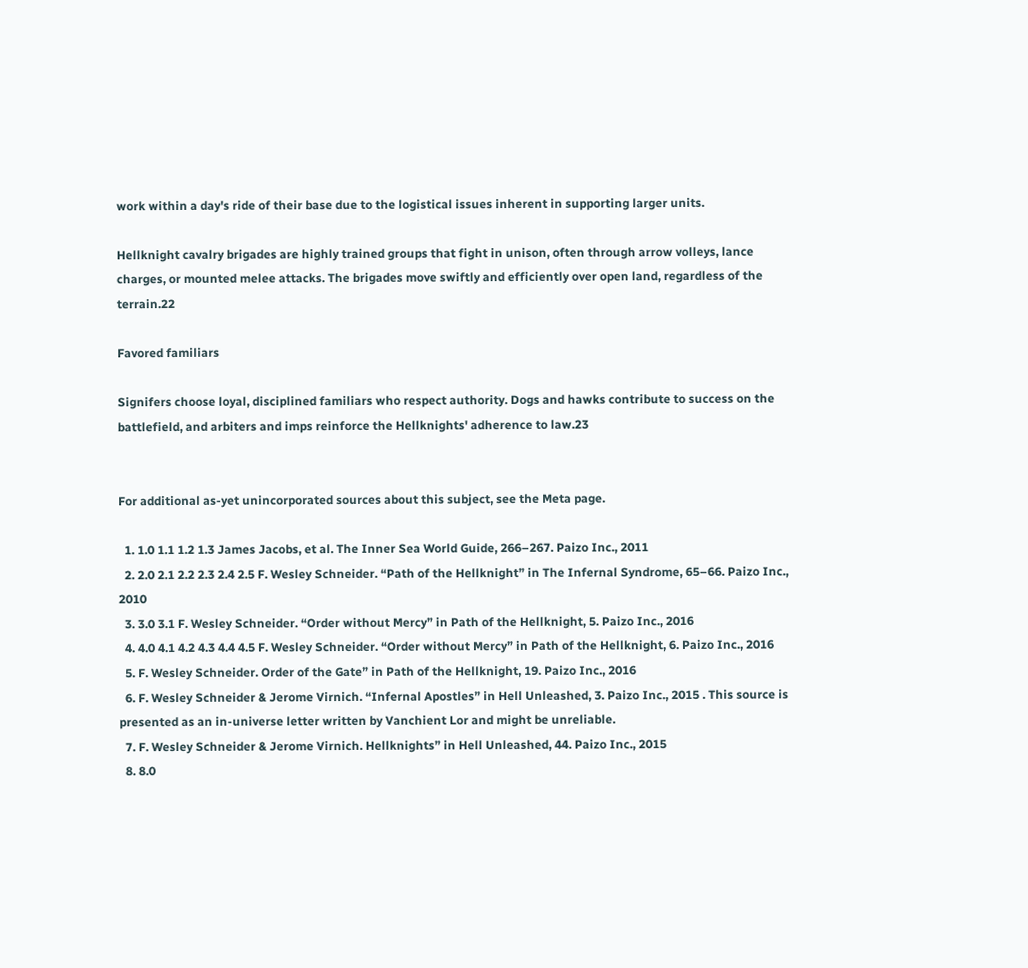work within a day's ride of their base due to the logistical issues inherent in supporting larger units.

Hellknight cavalry brigades are highly trained groups that fight in unison, often through arrow volleys, lance charges, or mounted melee attacks. The brigades move swiftly and efficiently over open land, regardless of the terrain.22

Favored familiars

Signifers choose loyal, disciplined familiars who respect authority. Dogs and hawks contribute to success on the battlefield, and arbiters and imps reinforce the Hellknights' adherence to law.23


For additional as-yet unincorporated sources about this subject, see the Meta page.

  1. 1.0 1.1 1.2 1.3 James Jacobs, et al. The Inner Sea World Guide, 266–267. Paizo Inc., 2011
  2. 2.0 2.1 2.2 2.3 2.4 2.5 F. Wesley Schneider. “Path of the Hellknight” in The Infernal Syndrome, 65–66. Paizo Inc., 2010
  3. 3.0 3.1 F. Wesley Schneider. “Order without Mercy” in Path of the Hellknight, 5. Paizo Inc., 2016
  4. 4.0 4.1 4.2 4.3 4.4 4.5 F. Wesley Schneider. “Order without Mercy” in Path of the Hellknight, 6. Paizo Inc., 2016
  5. F. Wesley Schneider. Order of the Gate” in Path of the Hellknight, 19. Paizo Inc., 2016
  6. F. Wesley Schneider & Jerome Virnich. “Infernal Apostles” in Hell Unleashed, 3. Paizo Inc., 2015 . This source is presented as an in-universe letter written by Vanchient Lor and might be unreliable.
  7. F. Wesley Schneider & Jerome Virnich. Hellknights” in Hell Unleashed, 44. Paizo Inc., 2015
  8. 8.0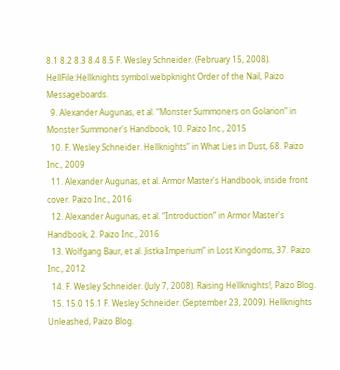8.1 8.2 8.3 8.4 8.5 F. Wesley Schneider. (February 15, 2008). HellFile:Hellknights symbol.webpknight Order of the Nail, Paizo Messageboards.
  9. Alexander Augunas, et al. “Monster Summoners on Golarion” in Monster Summoner's Handbook, 10. Paizo Inc., 2015
  10. F. Wesley Schneider. Hellknights” in What Lies in Dust, 68. Paizo Inc., 2009
  11. Alexander Augunas, et al. Armor Master's Handbook, inside front cover. Paizo Inc., 2016
  12. Alexander Augunas, et al. “Introduction” in Armor Master's Handbook, 2. Paizo Inc., 2016
  13. Wolfgang Baur, et al. Jistka Imperium” in Lost Kingdoms, 37. Paizo Inc., 2012
  14. F. Wesley Schneider. (July 7, 2008). Raising Hellknights!, Paizo Blog.
  15. 15.0 15.1 F. Wesley Schneider. (September 23, 2009). Hellknights Unleashed, Paizo Blog.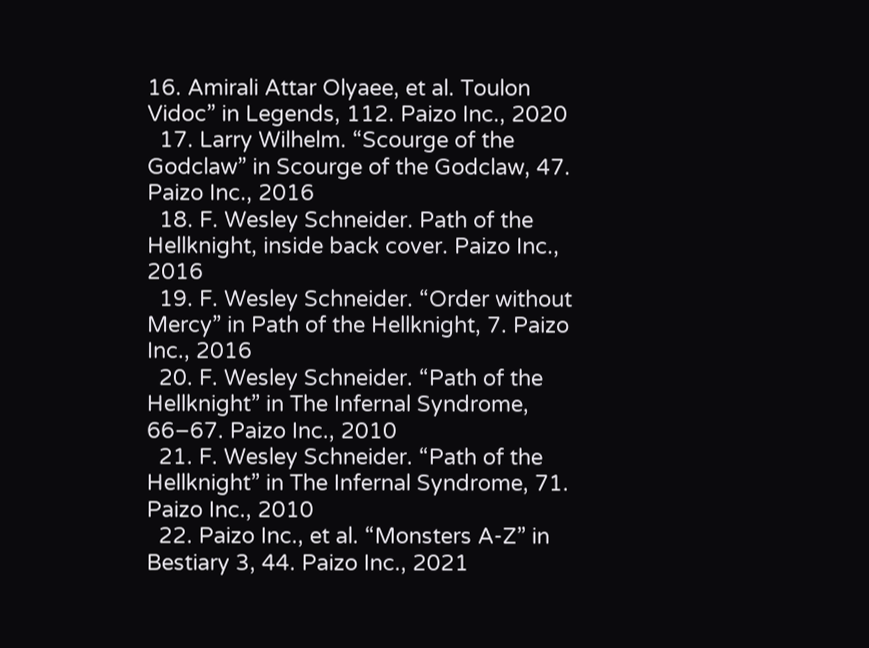16. Amirali Attar Olyaee, et al. Toulon Vidoc” in Legends, 112. Paizo Inc., 2020
  17. Larry Wilhelm. “Scourge of the Godclaw” in Scourge of the Godclaw, 47. Paizo Inc., 2016
  18. F. Wesley Schneider. Path of the Hellknight, inside back cover. Paizo Inc., 2016
  19. F. Wesley Schneider. “Order without Mercy” in Path of the Hellknight, 7. Paizo Inc., 2016
  20. F. Wesley Schneider. “Path of the Hellknight” in The Infernal Syndrome, 66–67. Paizo Inc., 2010
  21. F. Wesley Schneider. “Path of the Hellknight” in The Infernal Syndrome, 71. Paizo Inc., 2010
  22. Paizo Inc., et al. “Monsters A-Z” in Bestiary 3, 44. Paizo Inc., 2021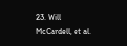23. Will McCardell, et al.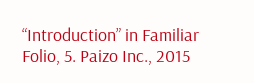“Introduction” in Familiar Folio, 5. Paizo Inc., 2015